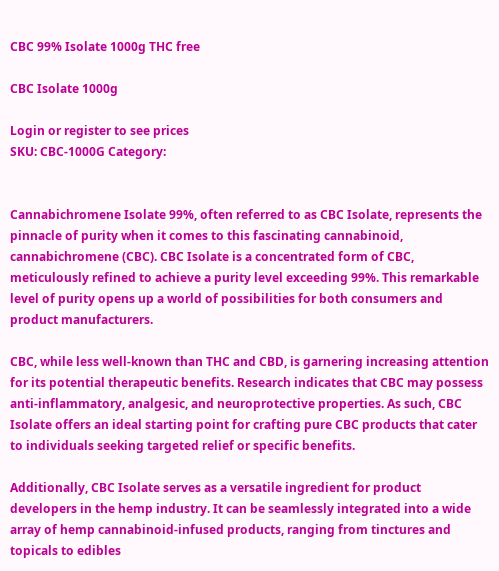CBC 99% Isolate 1000g THC free

CBC Isolate 1000g

Login or register to see prices
SKU: CBC-1000G Category:


Cannabichromene Isolate 99%, often referred to as CBC Isolate, represents the pinnacle of purity when it comes to this fascinating cannabinoid, cannabichromene (CBC). CBC Isolate is a concentrated form of CBC, meticulously refined to achieve a purity level exceeding 99%. This remarkable level of purity opens up a world of possibilities for both consumers and product manufacturers.

CBC, while less well-known than THC and CBD, is garnering increasing attention for its potential therapeutic benefits. Research indicates that CBC may possess anti-inflammatory, analgesic, and neuroprotective properties. As such, CBC Isolate offers an ideal starting point for crafting pure CBC products that cater to individuals seeking targeted relief or specific benefits.

Additionally, CBC Isolate serves as a versatile ingredient for product developers in the hemp industry. It can be seamlessly integrated into a wide array of hemp cannabinoid-infused products, ranging from tinctures and topicals to edibles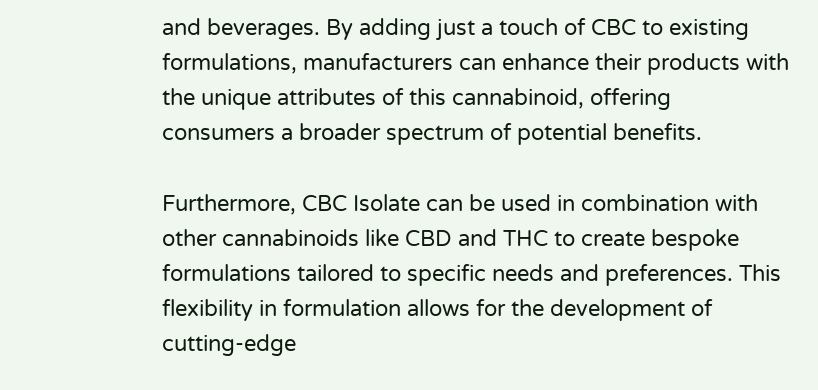and beverages. By adding just a touch of CBC to existing formulations, manufacturers can enhance their products with the unique attributes of this cannabinoid, offering consumers a broader spectrum of potential benefits.

Furthermore, CBC Isolate can be used in combination with other cannabinoids like CBD and THC to create bespoke formulations tailored to specific needs and preferences. This flexibility in formulation allows for the development of cutting-edge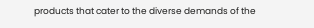products that cater to the diverse demands of the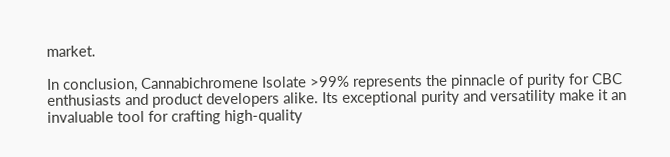market.

In conclusion, Cannabichromene Isolate >99% represents the pinnacle of purity for CBC enthusiasts and product developers alike. Its exceptional purity and versatility make it an invaluable tool for crafting high-quality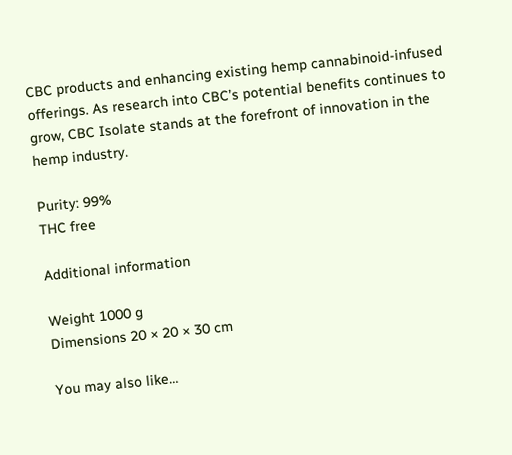CBC products and enhancing existing hemp cannabinoid-infused offerings. As research into CBC’s potential benefits continues to grow, CBC Isolate stands at the forefront of innovation in the hemp industry.

Purity: 99%
THC free

Additional information

Weight 1000 g
Dimensions 20 × 20 × 30 cm

You may also like…